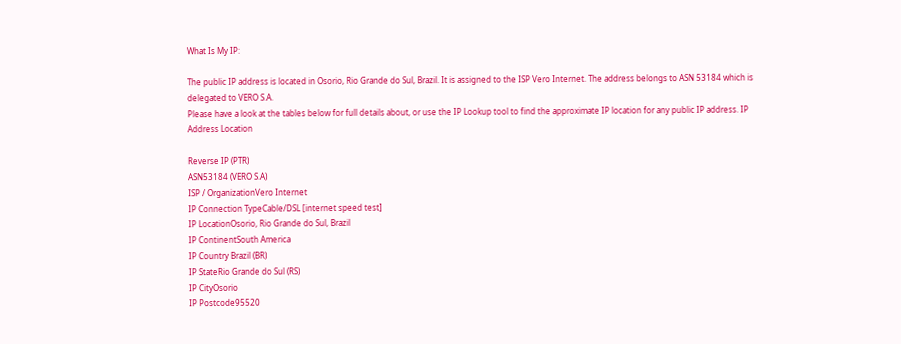What Is My IP:

The public IP address is located in Osorio, Rio Grande do Sul, Brazil. It is assigned to the ISP Vero Internet. The address belongs to ASN 53184 which is delegated to VERO S.A.
Please have a look at the tables below for full details about, or use the IP Lookup tool to find the approximate IP location for any public IP address. IP Address Location

Reverse IP (PTR)
ASN53184 (VERO S.A)
ISP / OrganizationVero Internet
IP Connection TypeCable/DSL [internet speed test]
IP LocationOsorio, Rio Grande do Sul, Brazil
IP ContinentSouth America
IP Country Brazil (BR)
IP StateRio Grande do Sul (RS)
IP CityOsorio
IP Postcode95520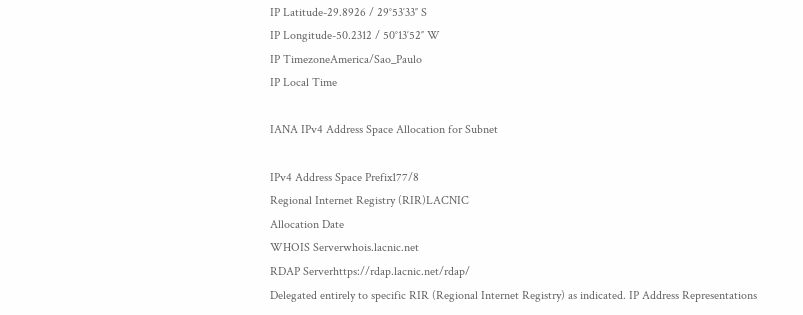IP Latitude-29.8926 / 29°53′33″ S
IP Longitude-50.2312 / 50°13′52″ W
IP TimezoneAmerica/Sao_Paulo
IP Local Time

IANA IPv4 Address Space Allocation for Subnet

IPv4 Address Space Prefix177/8
Regional Internet Registry (RIR)LACNIC
Allocation Date
WHOIS Serverwhois.lacnic.net
RDAP Serverhttps://rdap.lacnic.net/rdap/
Delegated entirely to specific RIR (Regional Internet Registry) as indicated. IP Address Representations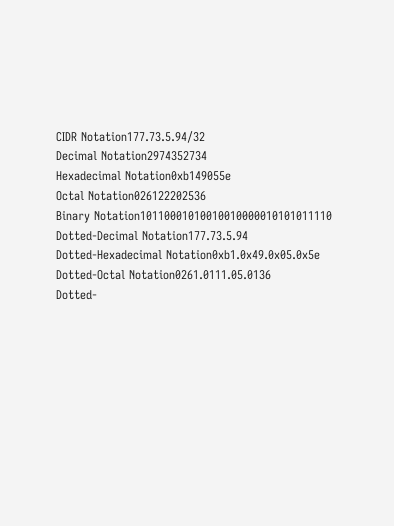CIDR Notation177.73.5.94/32
Decimal Notation2974352734
Hexadecimal Notation0xb149055e
Octal Notation026122202536
Binary Notation10110001010010010000010101011110
Dotted-Decimal Notation177.73.5.94
Dotted-Hexadecimal Notation0xb1.0x49.0x05.0x5e
Dotted-Octal Notation0261.0111.05.0136
Dotted-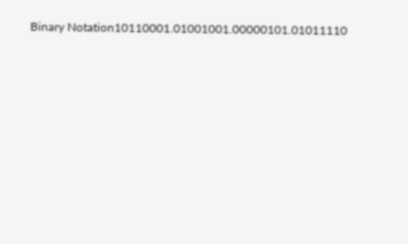Binary Notation10110001.01001001.00000101.01011110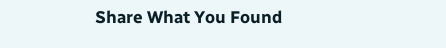Share What You Found